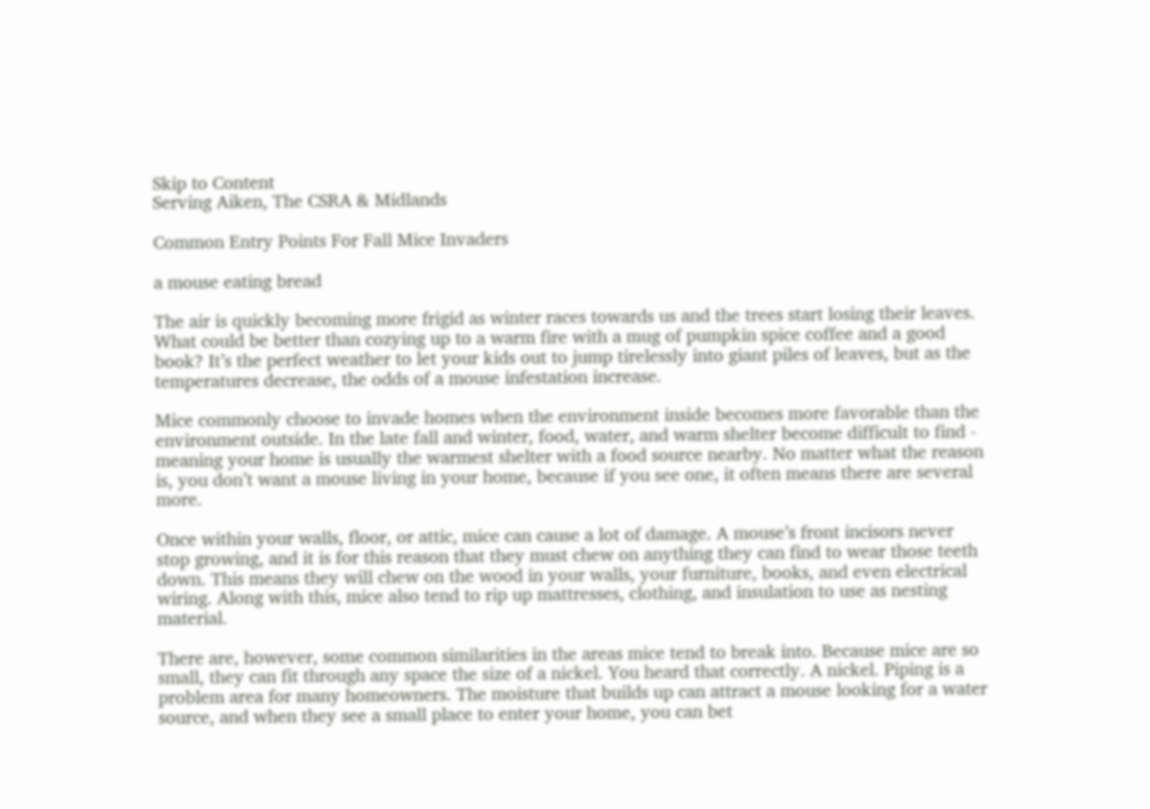Skip to Content
Serving Aiken, The CSRA & Midlands

Common Entry Points For Fall Mice Invaders

a mouse eating bread

The air is quickly becoming more frigid as winter races towards us and the trees start losing their leaves. What could be better than cozying up to a warm fire with a mug of pumpkin spice coffee and a good book? It’s the perfect weather to let your kids out to jump tirelessly into giant piles of leaves, but as the temperatures decrease, the odds of a mouse infestation increase.

Mice commonly choose to invade homes when the environment inside becomes more favorable than the environment outside. In the late fall and winter, food, water, and warm shelter become difficult to find - meaning your home is usually the warmest shelter with a food source nearby. No matter what the reason is, you don’t want a mouse living in your home, because if you see one, it often means there are several more.

Once within your walls, floor, or attic, mice can cause a lot of damage. A mouse’s front incisors never stop growing, and it is for this reason that they must chew on anything they can find to wear those teeth down. This means they will chew on the wood in your walls, your furniture, books, and even electrical wiring. Along with this, mice also tend to rip up mattresses, clothing, and insulation to use as nesting material.

There are, however, some common similarities in the areas mice tend to break into. Because mice are so small, they can fit through any space the size of a nickel. You heard that correctly. A nickel. Piping is a problem area for many homeowners. The moisture that builds up can attract a mouse looking for a water source, and when they see a small place to enter your home, you can bet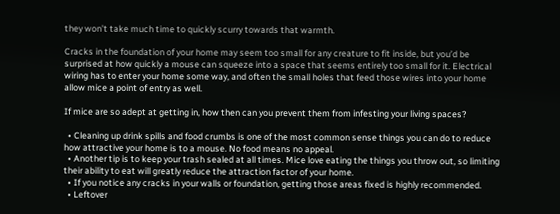they won’t take much time to quickly scurry towards that warmth.

Cracks in the foundation of your home may seem too small for any creature to fit inside, but you’d be surprised at how quickly a mouse can squeeze into a space that seems entirely too small for it. Electrical wiring has to enter your home some way, and often the small holes that feed those wires into your home allow mice a point of entry as well.

If mice are so adept at getting in, how then can you prevent them from infesting your living spaces?

  • Cleaning up drink spills and food crumbs is one of the most common sense things you can do to reduce how attractive your home is to a mouse. No food means no appeal.
  • Another tip is to keep your trash sealed at all times. Mice love eating the things you throw out, so limiting their ability to eat will greatly reduce the attraction factor of your home.
  • If you notice any cracks in your walls or foundation, getting those areas fixed is highly recommended.
  • Leftover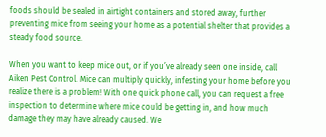foods should be sealed in airtight containers and stored away, further preventing mice from seeing your home as a potential shelter that provides a steady food source.

When you want to keep mice out, or if you’ve already seen one inside, call Aiken Pest Control. Mice can multiply quickly, infesting your home before you realize there is a problem! With one quick phone call, you can request a free inspection to determine where mice could be getting in, and how much damage they may have already caused. We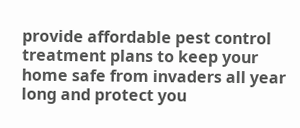provide affordable pest control treatment plans to keep your home safe from invaders all year long and protect you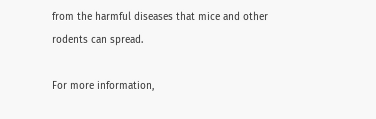from the harmful diseases that mice and other rodents can spread.

For more information,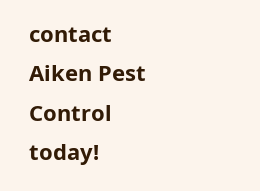contact Aiken Pest Control today!